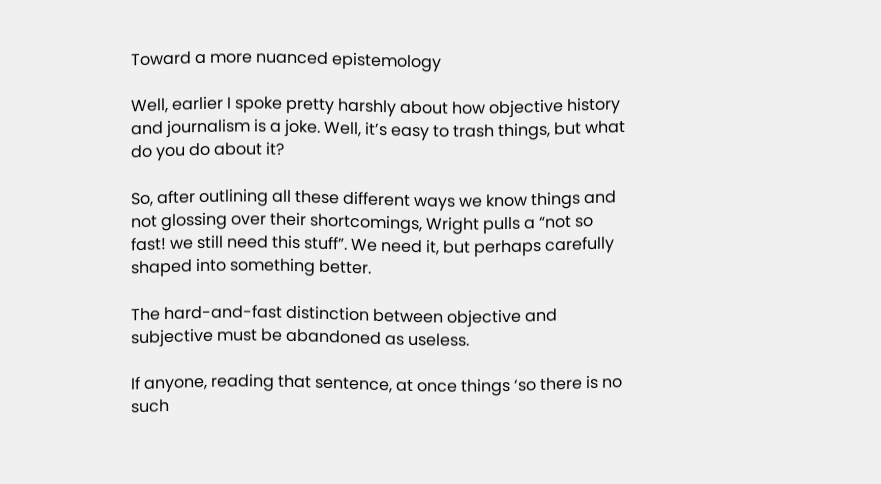Toward a more nuanced epistemology

Well, earlier I spoke pretty harshly about how objective history and journalism is a joke. Well, it’s easy to trash things, but what do you do about it?

So, after outlining all these different ways we know things and not glossing over their shortcomings, Wright pulls a “not so fast! we still need this stuff”. We need it, but perhaps carefully shaped into something better.

The hard-and-fast distinction between objective and subjective must be abandoned as useless.

If anyone, reading that sentence, at once things ‘so there is no such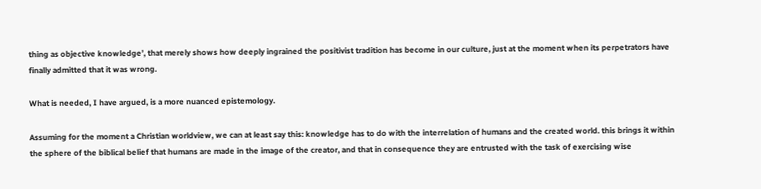thing as objective knowledge’, that merely shows how deeply ingrained the positivist tradition has become in our culture, just at the moment when its perpetrators have finally admitted that it was wrong.

What is needed, I have argued, is a more nuanced epistemology.

Assuming for the moment a Christian worldview, we can at least say this: knowledge has to do with the interrelation of humans and the created world. this brings it within the sphere of the biblical belief that humans are made in the image of the creator, and that in consequence they are entrusted with the task of exercising wise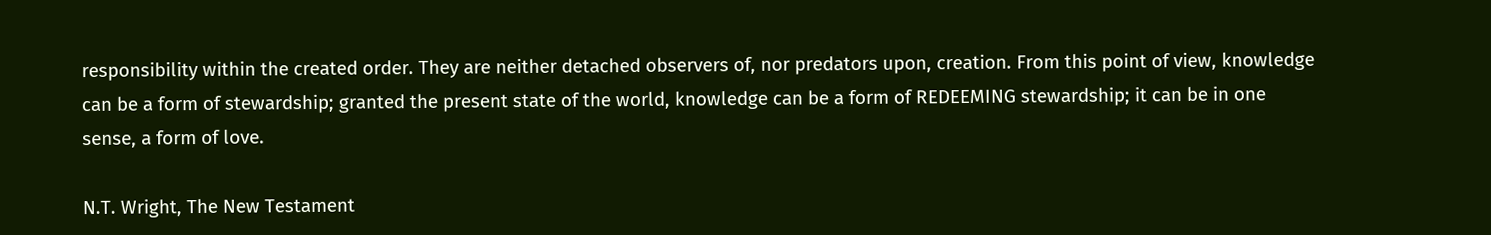responsibility within the created order. They are neither detached observers of, nor predators upon, creation. From this point of view, knowledge can be a form of stewardship; granted the present state of the world, knowledge can be a form of REDEEMING stewardship; it can be in one sense, a form of love.

N.T. Wright, The New Testament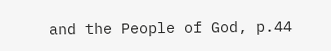and the People of God, p.44